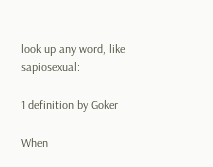look up any word, like sapiosexual:

1 definition by Goker

When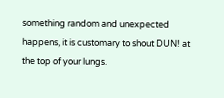something random and unexpected happens, it is customary to shout DUN! at the top of your lungs.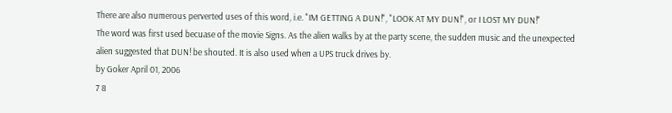There are also numerous perverted uses of this word, i.e. "IM GETTING A DUN!", "LOOK AT MY DUN!", or I LOST MY DUN!"
The word was first used becuase of the movie Signs. As the alien walks by at the party scene, the sudden music and the unexpected alien suggested that DUN! be shouted. It is also used when a UPS truck drives by.
by Goker April 01, 2006
7 8